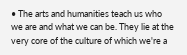• The arts and humanities teach us who we are and what we can be. They lie at the very core of the culture of which we're a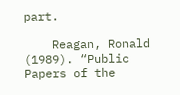part.

    Reagan, Ronald (1989). “Public Papers of the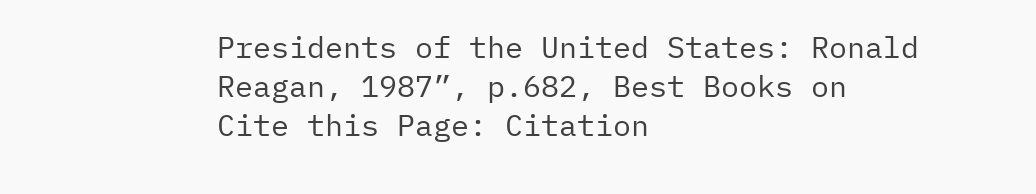Presidents of the United States: Ronald Reagan, 1987”, p.682, Best Books on
Cite this Page: Citation